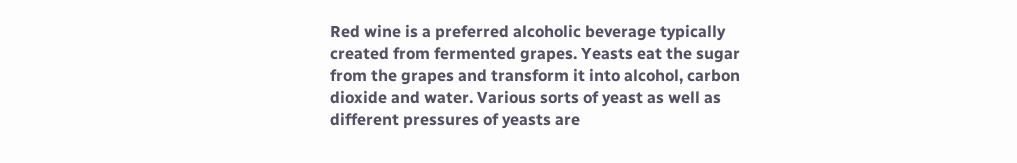Red wine is a preferred alcoholic beverage typically created from fermented grapes. Yeasts eat the sugar from the grapes and transform it into alcohol, carbon dioxide and water. Various sorts of yeast as well as different pressures of yeasts are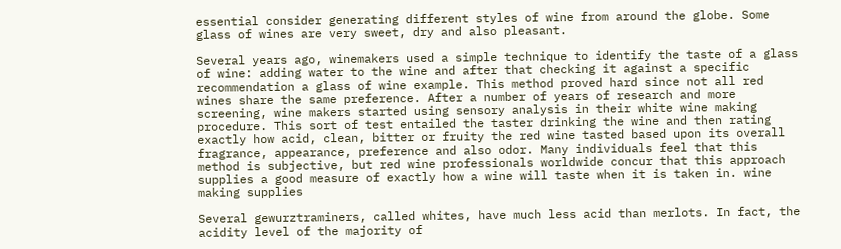essential consider generating different styles of wine from around the globe. Some glass of wines are very sweet, dry and also pleasant.

Several years ago, winemakers used a simple technique to identify the taste of a glass of wine: adding water to the wine and after that checking it against a specific recommendation a glass of wine example. This method proved hard since not all red wines share the same preference. After a number of years of research and more screening, wine makers started using sensory analysis in their white wine making procedure. This sort of test entailed the taster drinking the wine and then rating exactly how acid, clean, bitter or fruity the red wine tasted based upon its overall fragrance, appearance, preference and also odor. Many individuals feel that this method is subjective, but red wine professionals worldwide concur that this approach supplies a good measure of exactly how a wine will taste when it is taken in. wine making supplies

Several gewurztraminers, called whites, have much less acid than merlots. In fact, the acidity level of the majority of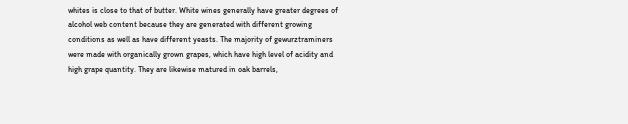whites is close to that of butter. White wines generally have greater degrees of alcohol web content because they are generated with different growing conditions as well as have different yeasts. The majority of gewurztraminers were made with organically grown grapes, which have high level of acidity and high grape quantity. They are likewise matured in oak barrels,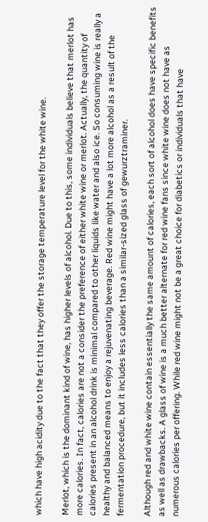which have high acidity due to the fact that they offer the storage temperature level for the white wine.

Merlot, which is the dominant kind of wine, has higher levels of alcohol. Due to this, some individuals believe that merlot has more calories. In fact, calories are not a consider the preference of either white wine or merlot. Actually, the quantity of calories present in an alcohol drink is minimal compared to other liquids like water and also ice. So consuming wine is really a healthy and balanced means to enjoy a rejuvenating beverage. Red wine might have a lot more alcohol as a result of the fermentation procedure, but it includes less calories than a similar-sized glass of gewurztraminer.

Although red and white wine contain essentially the same amount of calories, each sort of alcohol does have specific benefits as well as drawbacks. A glass of wine is a much better alternate for red wine fans since white wine does not have as numerous calories per offering. While red wine might not be a great choice for diabetics or individuals that have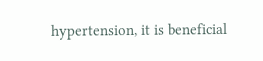hypertension, it is beneficial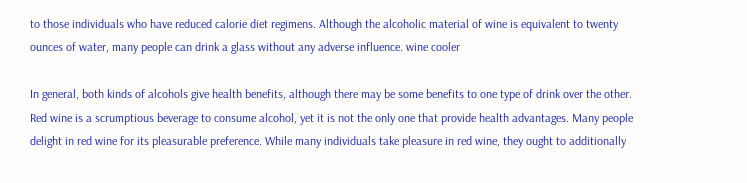to those individuals who have reduced calorie diet regimens. Although the alcoholic material of wine is equivalent to twenty ounces of water, many people can drink a glass without any adverse influence. wine cooler

In general, both kinds of alcohols give health benefits, although there may be some benefits to one type of drink over the other. Red wine is a scrumptious beverage to consume alcohol, yet it is not the only one that provide health advantages. Many people delight in red wine for its pleasurable preference. While many individuals take pleasure in red wine, they ought to additionally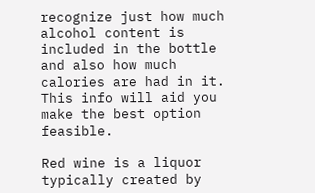recognize just how much alcohol content is included in the bottle and also how much calories are had in it. This info will aid you make the best option feasible.

Red wine is a liquor typically created by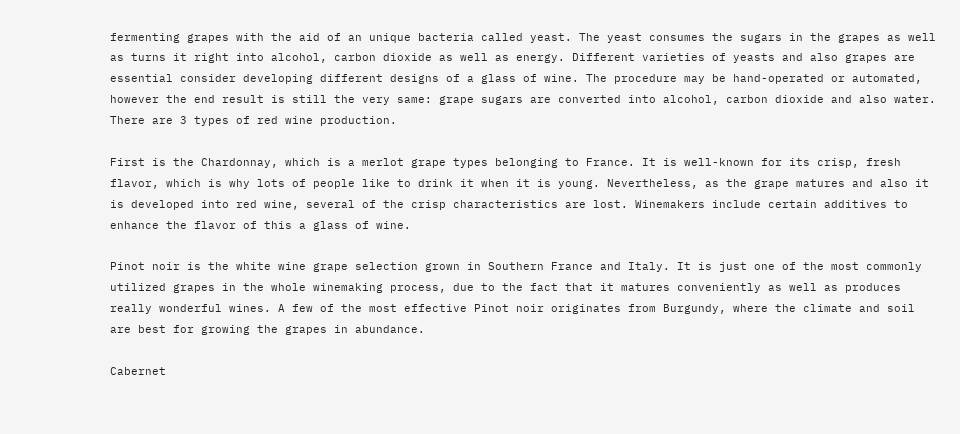fermenting grapes with the aid of an unique bacteria called yeast. The yeast consumes the sugars in the grapes as well as turns it right into alcohol, carbon dioxide as well as energy. Different varieties of yeasts and also grapes are essential consider developing different designs of a glass of wine. The procedure may be hand-operated or automated, however the end result is still the very same: grape sugars are converted into alcohol, carbon dioxide and also water. There are 3 types of red wine production.

First is the Chardonnay, which is a merlot grape types belonging to France. It is well-known for its crisp, fresh flavor, which is why lots of people like to drink it when it is young. Nevertheless, as the grape matures and also it is developed into red wine, several of the crisp characteristics are lost. Winemakers include certain additives to enhance the flavor of this a glass of wine.

Pinot noir is the white wine grape selection grown in Southern France and Italy. It is just one of the most commonly utilized grapes in the whole winemaking process, due to the fact that it matures conveniently as well as produces really wonderful wines. A few of the most effective Pinot noir originates from Burgundy, where the climate and soil are best for growing the grapes in abundance.

Cabernet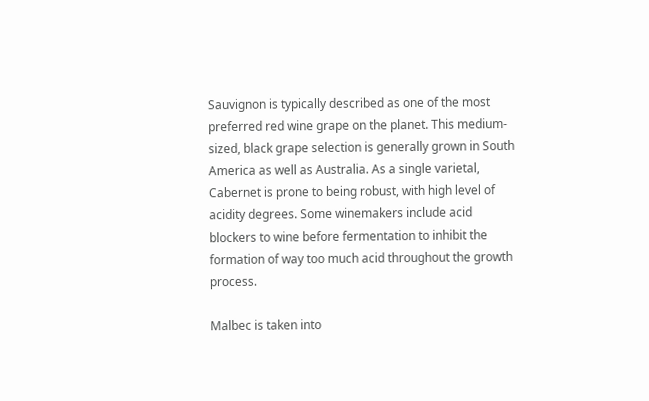Sauvignon is typically described as one of the most preferred red wine grape on the planet. This medium-sized, black grape selection is generally grown in South America as well as Australia. As a single varietal, Cabernet is prone to being robust, with high level of acidity degrees. Some winemakers include acid blockers to wine before fermentation to inhibit the formation of way too much acid throughout the growth process.

Malbec is taken into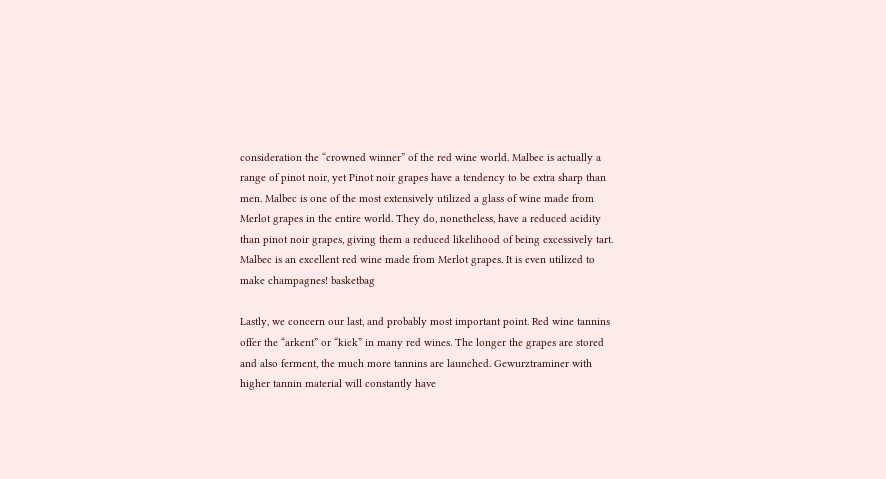consideration the “crowned winner” of the red wine world. Malbec is actually a range of pinot noir, yet Pinot noir grapes have a tendency to be extra sharp than men. Malbec is one of the most extensively utilized a glass of wine made from Merlot grapes in the entire world. They do, nonetheless, have a reduced acidity than pinot noir grapes, giving them a reduced likelihood of being excessively tart. Malbec is an excellent red wine made from Merlot grapes. It is even utilized to make champagnes! basketbag

Lastly, we concern our last, and probably most important point. Red wine tannins offer the “arkent” or “kick” in many red wines. The longer the grapes are stored and also ferment, the much more tannins are launched. Gewurztraminer with higher tannin material will constantly have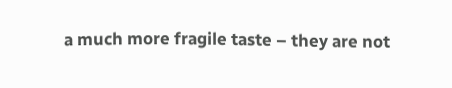a much more fragile taste – they are not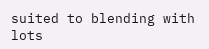suited to blending with lots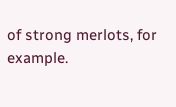of strong merlots, for example.